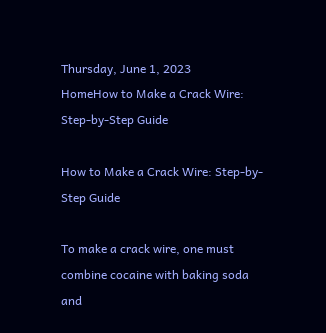Thursday, June 1, 2023
HomeHow to Make a Crack Wire: Step-by-Step Guide

How to Make a Crack Wire: Step-by-Step Guide

To make a crack wire, one must combine cocaine with baking soda and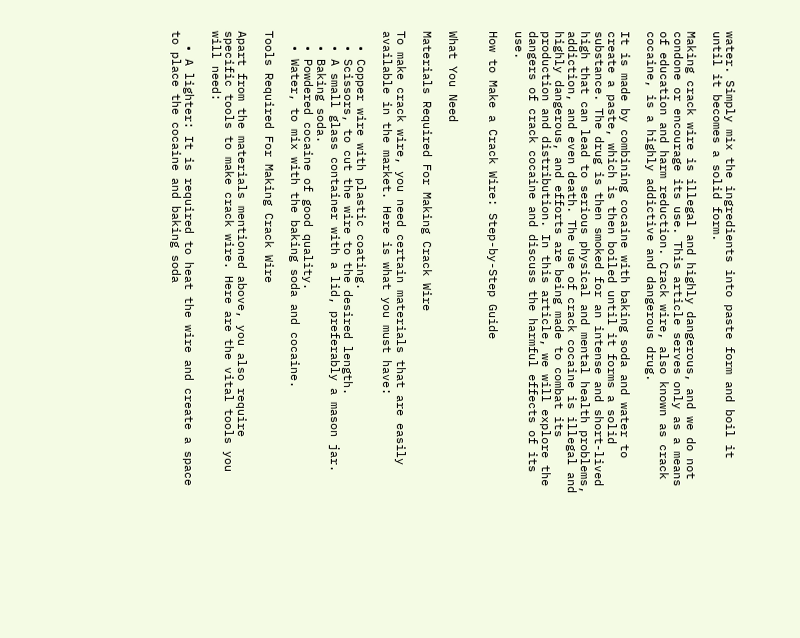water. Simply mix the ingredients into paste form and boil it until it becomes a solid form.

Making crack wire is illegal and highly dangerous, and we do not condone or encourage its use. This article serves only as a means of education and harm reduction. Crack wire, also known as crack cocaine, is a highly addictive and dangerous drug.

It is made by combining cocaine with baking soda and water to create a paste, which is then boiled until it forms a solid substance. The drug is then smoked for an intense and short-lived high that can lead to serious physical and mental health problems, addiction, and even death. The use of crack cocaine is illegal and highly dangerous, and efforts are being made to combat its production and distribution. In this article, we will explore the dangers of crack cocaine and discuss the harmful effects of its use.

How to Make a Crack Wire: Step-by-Step Guide


What You Need

Materials Required For Making Crack Wire

To make crack wire, you need certain materials that are easily available in the market. Here is what you must have:

  • Copper wire with plastic coating.
  • Scissors, to cut the wire to the desired length.
  • A small glass container with a lid, preferably a mason jar.
  • Baking soda.
  • Powdered cocaine of good quality.
  • Water, to mix with the baking soda and cocaine.

Tools Required For Making Crack Wire

Apart from the materials mentioned above, you also require specific tools to make crack wire. Here are the vital tools you will need:

  • A lighter: It is required to heat the wire and create a space to place the cocaine and baking soda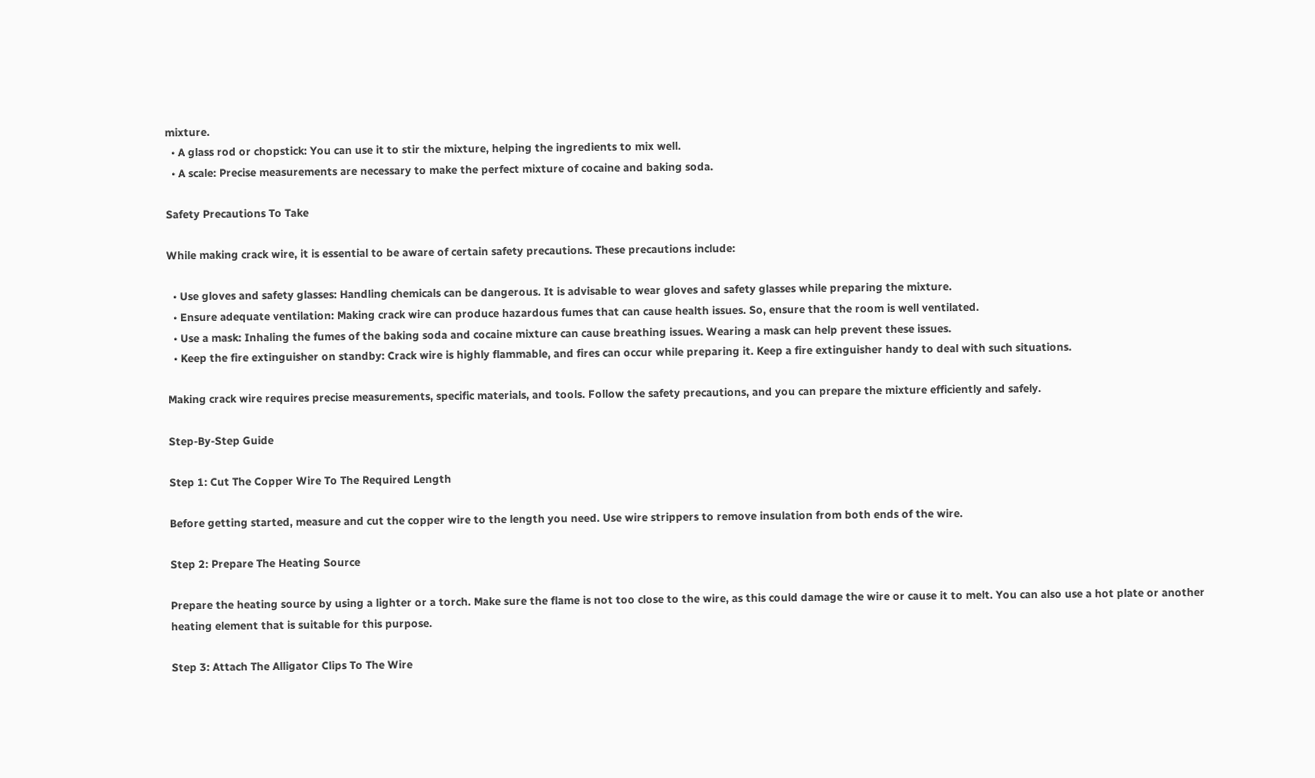mixture.
  • A glass rod or chopstick: You can use it to stir the mixture, helping the ingredients to mix well.
  • A scale: Precise measurements are necessary to make the perfect mixture of cocaine and baking soda.

Safety Precautions To Take

While making crack wire, it is essential to be aware of certain safety precautions. These precautions include:

  • Use gloves and safety glasses: Handling chemicals can be dangerous. It is advisable to wear gloves and safety glasses while preparing the mixture.
  • Ensure adequate ventilation: Making crack wire can produce hazardous fumes that can cause health issues. So, ensure that the room is well ventilated.
  • Use a mask: Inhaling the fumes of the baking soda and cocaine mixture can cause breathing issues. Wearing a mask can help prevent these issues.
  • Keep the fire extinguisher on standby: Crack wire is highly flammable, and fires can occur while preparing it. Keep a fire extinguisher handy to deal with such situations.

Making crack wire requires precise measurements, specific materials, and tools. Follow the safety precautions, and you can prepare the mixture efficiently and safely.

Step-By-Step Guide

Step 1: Cut The Copper Wire To The Required Length

Before getting started, measure and cut the copper wire to the length you need. Use wire strippers to remove insulation from both ends of the wire.

Step 2: Prepare The Heating Source

Prepare the heating source by using a lighter or a torch. Make sure the flame is not too close to the wire, as this could damage the wire or cause it to melt. You can also use a hot plate or another heating element that is suitable for this purpose.

Step 3: Attach The Alligator Clips To The Wire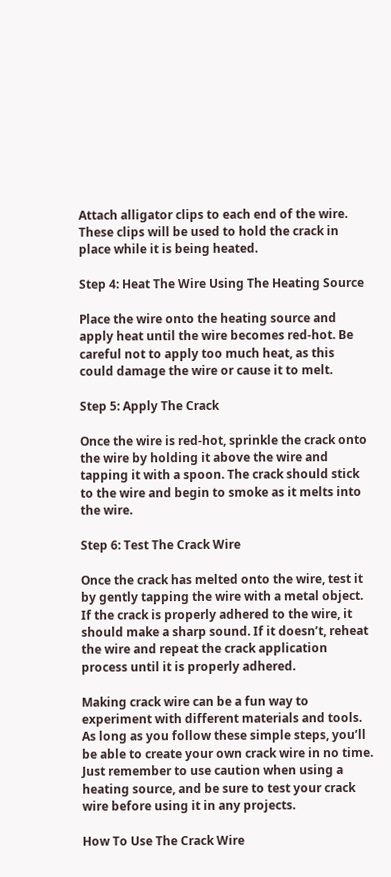Attach alligator clips to each end of the wire. These clips will be used to hold the crack in place while it is being heated.

Step 4: Heat The Wire Using The Heating Source

Place the wire onto the heating source and apply heat until the wire becomes red-hot. Be careful not to apply too much heat, as this could damage the wire or cause it to melt.

Step 5: Apply The Crack

Once the wire is red-hot, sprinkle the crack onto the wire by holding it above the wire and tapping it with a spoon. The crack should stick to the wire and begin to smoke as it melts into the wire.

Step 6: Test The Crack Wire

Once the crack has melted onto the wire, test it by gently tapping the wire with a metal object. If the crack is properly adhered to the wire, it should make a sharp sound. If it doesn’t, reheat the wire and repeat the crack application process until it is properly adhered.

Making crack wire can be a fun way to experiment with different materials and tools. As long as you follow these simple steps, you’ll be able to create your own crack wire in no time. Just remember to use caution when using a heating source, and be sure to test your crack wire before using it in any projects.

How To Use The Crack Wire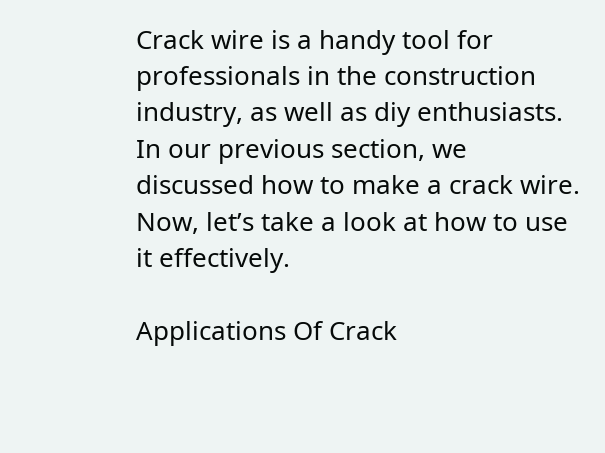Crack wire is a handy tool for professionals in the construction industry, as well as diy enthusiasts. In our previous section, we discussed how to make a crack wire. Now, let’s take a look at how to use it effectively.

Applications Of Crack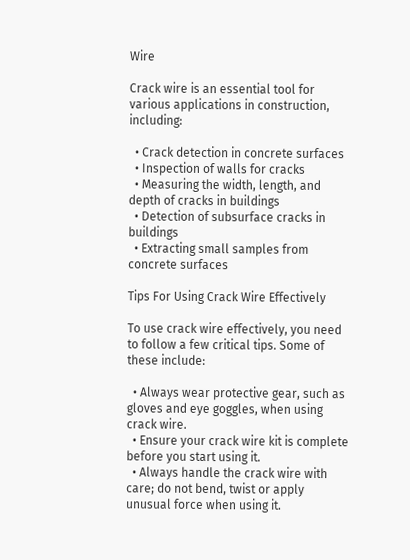Wire

Crack wire is an essential tool for various applications in construction, including:

  • Crack detection in concrete surfaces
  • Inspection of walls for cracks
  • Measuring the width, length, and depth of cracks in buildings
  • Detection of subsurface cracks in buildings
  • Extracting small samples from concrete surfaces

Tips For Using Crack Wire Effectively

To use crack wire effectively, you need to follow a few critical tips. Some of these include:

  • Always wear protective gear, such as gloves and eye goggles, when using crack wire.
  • Ensure your crack wire kit is complete before you start using it.
  • Always handle the crack wire with care; do not bend, twist or apply unusual force when using it.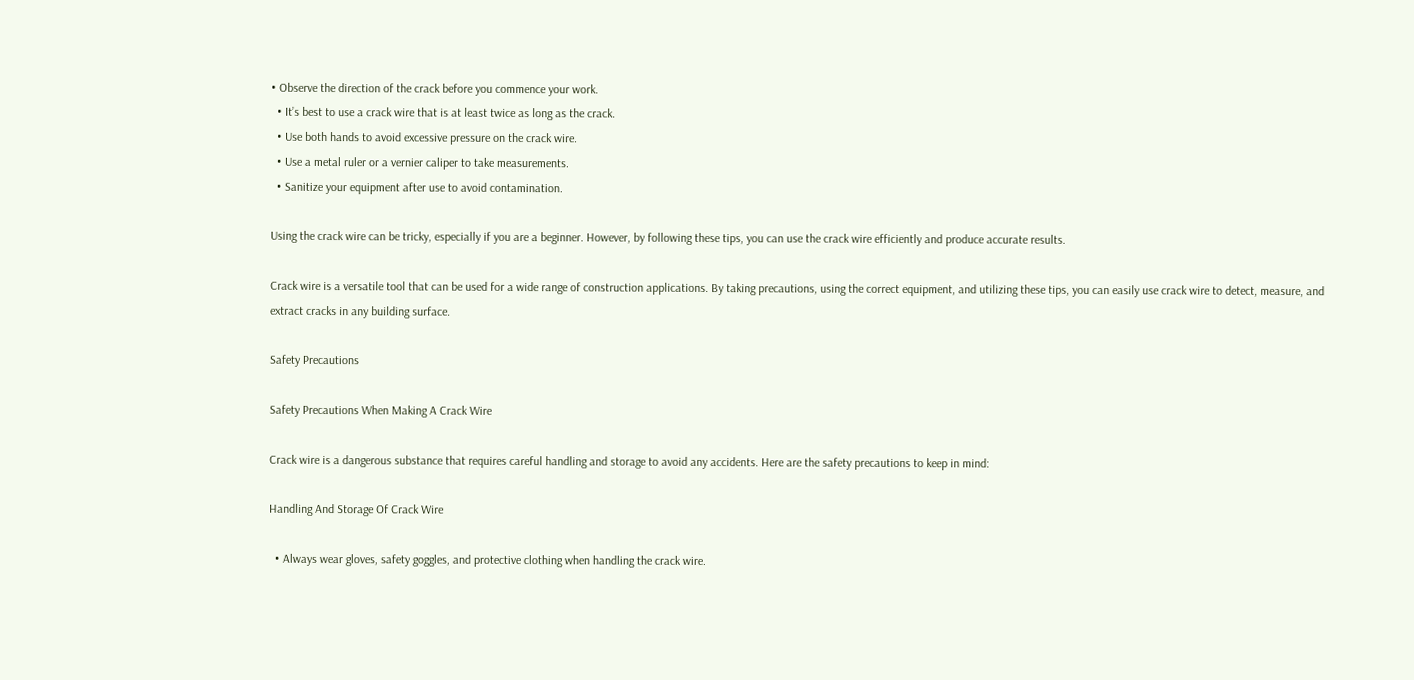• Observe the direction of the crack before you commence your work.
  • It’s best to use a crack wire that is at least twice as long as the crack.
  • Use both hands to avoid excessive pressure on the crack wire.
  • Use a metal ruler or a vernier caliper to take measurements.
  • Sanitize your equipment after use to avoid contamination.

Using the crack wire can be tricky, especially if you are a beginner. However, by following these tips, you can use the crack wire efficiently and produce accurate results.

Crack wire is a versatile tool that can be used for a wide range of construction applications. By taking precautions, using the correct equipment, and utilizing these tips, you can easily use crack wire to detect, measure, and extract cracks in any building surface.

Safety Precautions

Safety Precautions When Making A Crack Wire

Crack wire is a dangerous substance that requires careful handling and storage to avoid any accidents. Here are the safety precautions to keep in mind:

Handling And Storage Of Crack Wire

  • Always wear gloves, safety goggles, and protective clothing when handling the crack wire.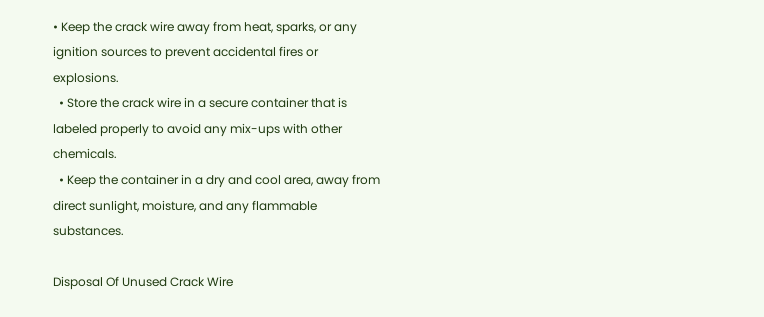• Keep the crack wire away from heat, sparks, or any ignition sources to prevent accidental fires or explosions.
  • Store the crack wire in a secure container that is labeled properly to avoid any mix-ups with other chemicals.
  • Keep the container in a dry and cool area, away from direct sunlight, moisture, and any flammable substances.

Disposal Of Unused Crack Wire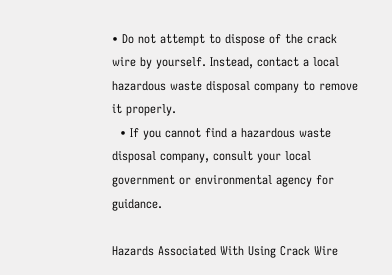• Do not attempt to dispose of the crack wire by yourself. Instead, contact a local hazardous waste disposal company to remove it properly.
  • If you cannot find a hazardous waste disposal company, consult your local government or environmental agency for guidance.

Hazards Associated With Using Crack Wire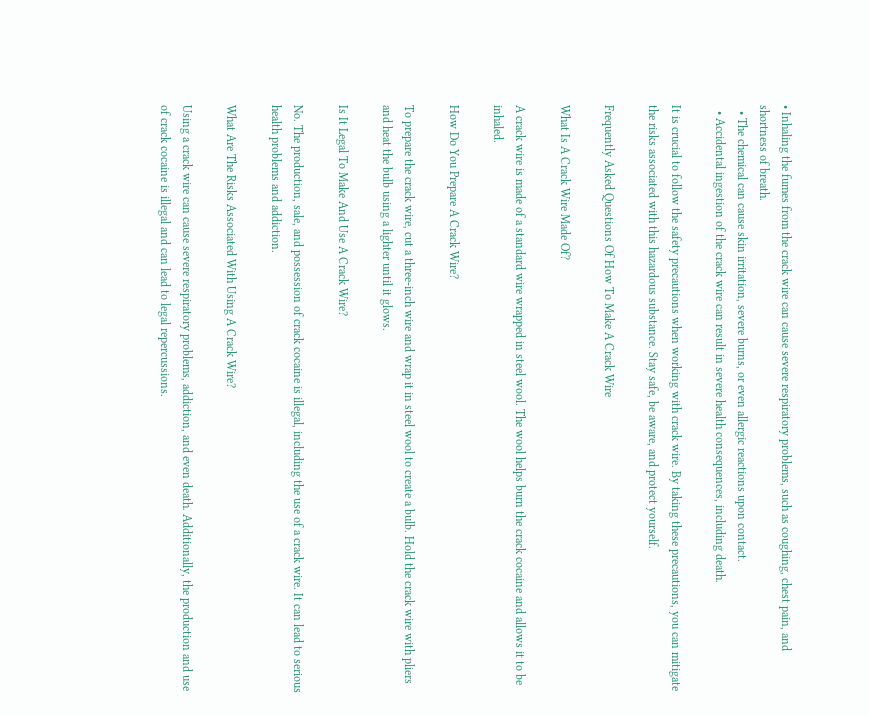• Inhaling the fumes from the crack wire can cause severe respiratory problems, such as coughing, chest pain, and shortness of breath.
  • The chemical can cause skin irritation, severe burns, or even allergic reactions upon contact.
  • Accidental ingestion of the crack wire can result in severe health consequences, including death.

It is crucial to follow the safety precautions when working with crack wire. By taking these precautions, you can mitigate the risks associated with this hazardous substance. Stay safe, be aware, and protect yourself.

Frequently Asked Questions Of How To Make A Crack Wire

What Is A Crack Wire Made Of?

A crack wire is made of a standard wire wrapped in steel wool. The wool helps burn the crack cocaine and allows it to be inhaled.

How Do You Prepare A Crack Wire?

To prepare the crack wire, cut a three-inch wire and wrap it in steel wool to create a bulb. Hold the crack wire with pliers and heat the bulb using a lighter until it glows.

Is It Legal To Make And Use A Crack Wire?

No. The production, sale, and possession of crack cocaine is illegal, including the use of a crack wire. It can lead to serious health problems and addiction.

What Are The Risks Associated With Using A Crack Wire?

Using a crack wire can cause severe respiratory problems, addiction, and even death. Additionally, the production and use of crack cocaine is illegal and can lead to legal repercussions.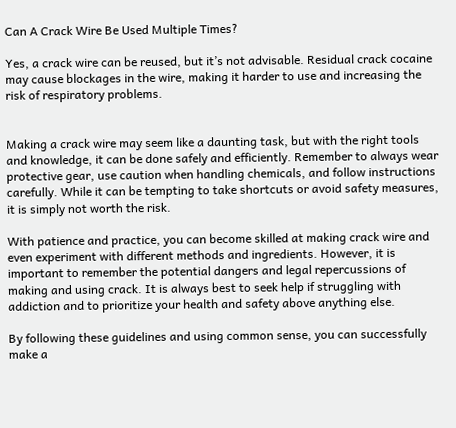Can A Crack Wire Be Used Multiple Times?

Yes, a crack wire can be reused, but it’s not advisable. Residual crack cocaine may cause blockages in the wire, making it harder to use and increasing the risk of respiratory problems.


Making a crack wire may seem like a daunting task, but with the right tools and knowledge, it can be done safely and efficiently. Remember to always wear protective gear, use caution when handling chemicals, and follow instructions carefully. While it can be tempting to take shortcuts or avoid safety measures, it is simply not worth the risk.

With patience and practice, you can become skilled at making crack wire and even experiment with different methods and ingredients. However, it is important to remember the potential dangers and legal repercussions of making and using crack. It is always best to seek help if struggling with addiction and to prioritize your health and safety above anything else.

By following these guidelines and using common sense, you can successfully make a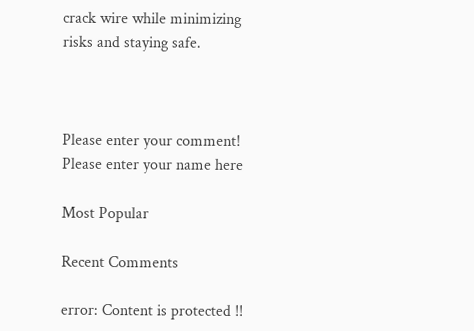crack wire while minimizing risks and staying safe.



Please enter your comment!
Please enter your name here

Most Popular

Recent Comments

error: Content is protected !!